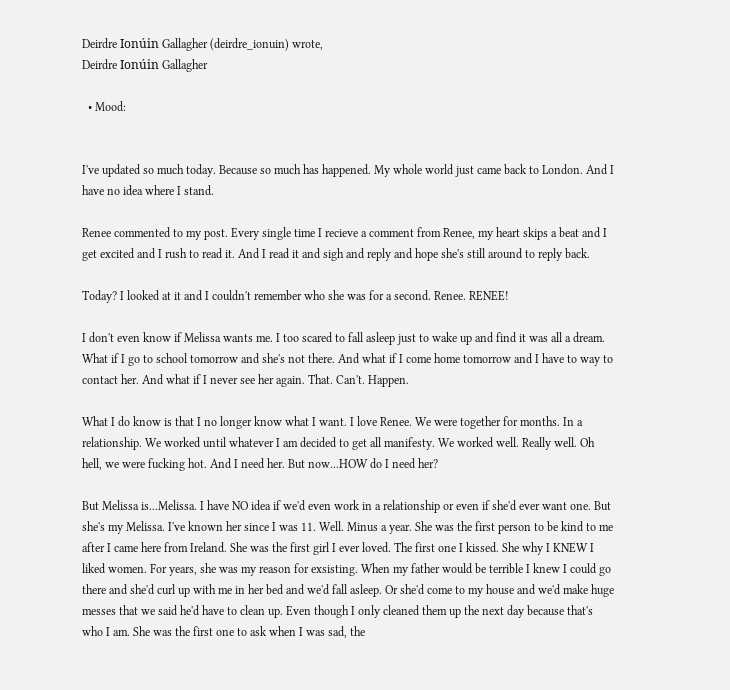Deirdre Ionúin Gallagher (deirdre_ionuin) wrote,
Deirdre Ionúin Gallagher

  • Mood:


I've updated so much today. Because so much has happened. My whole world just came back to London. And I have no idea where I stand.

Renee commented to my post. Every single time I recieve a comment from Renee, my heart skips a beat and I get excited and I rush to read it. And I read it and sigh and reply and hope she's still around to reply back.

Today? I looked at it and I couldn't remember who she was for a second. Renee. RENEE!

I don't even know if Melissa wants me. I too scared to fall asleep just to wake up and find it was all a dream. What if I go to school tomorrow and she's not there. And what if I come home tomorrow and I have to way to contact her. And what if I never see her again. That. Can't. Happen.

What I do know is that I no longer know what I want. I love Renee. We were together for months. In a relationship. We worked until whatever I am decided to get all manifesty. We worked well. Really well. Oh hell, we were fucking hot. And I need her. But now...HOW do I need her?

But Melissa is...Melissa. I have NO idea if we'd even work in a relationship or even if she'd ever want one. But she's my Melissa. I've known her since I was 11. Well. Minus a year. She was the first person to be kind to me after I came here from Ireland. She was the first girl I ever loved. The first one I kissed. She why I KNEW I liked women. For years, she was my reason for exsisting. When my father would be terrible I knew I could go there and she'd curl up with me in her bed and we'd fall asleep. Or she'd come to my house and we'd make huge messes that we said he'd have to clean up. Even though I only cleaned them up the next day because that's who I am. She was the first one to ask when I was sad, the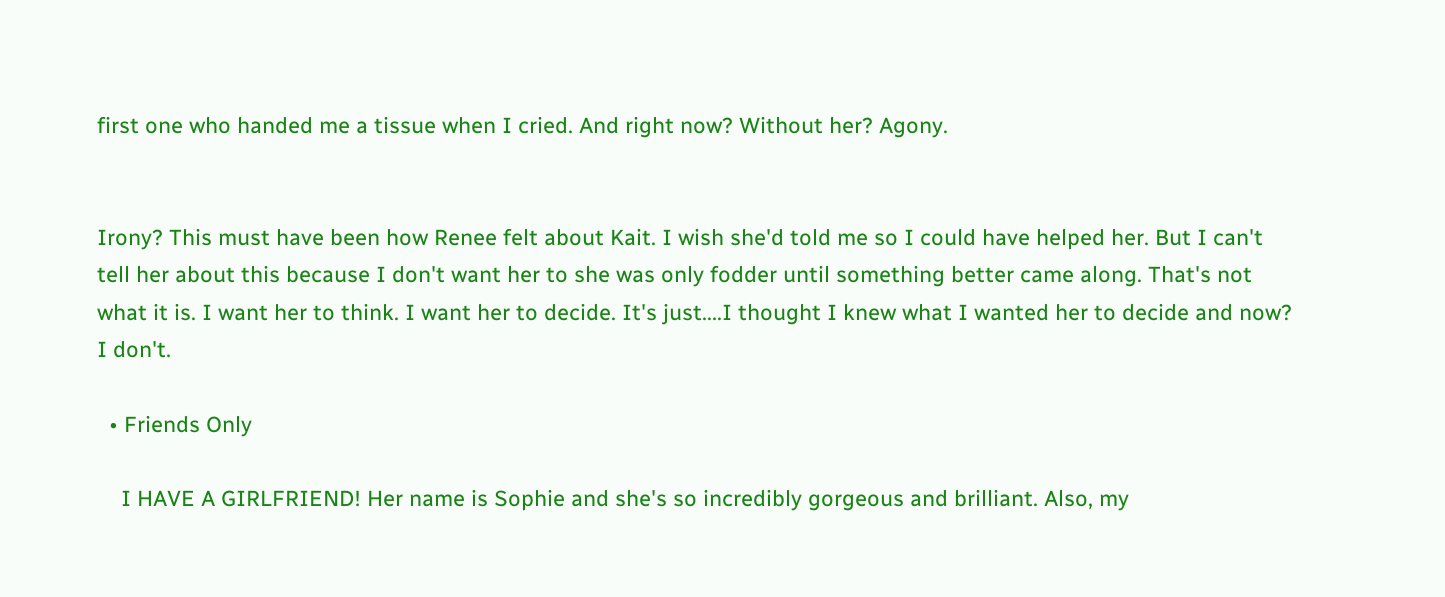first one who handed me a tissue when I cried. And right now? Without her? Agony.


Irony? This must have been how Renee felt about Kait. I wish she'd told me so I could have helped her. But I can't tell her about this because I don't want her to she was only fodder until something better came along. That's not what it is. I want her to think. I want her to decide. It's just....I thought I knew what I wanted her to decide and now? I don't.

  • Friends Only

    I HAVE A GIRLFRIEND! Her name is Sophie and she's so incredibly gorgeous and brilliant. Also, my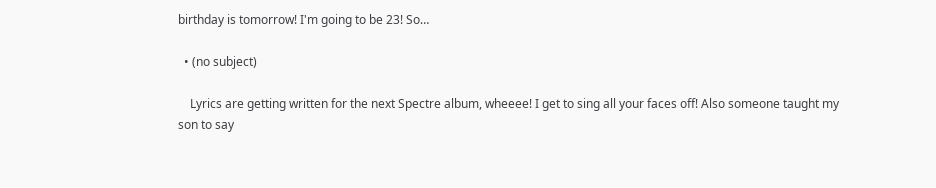birthday is tomorrow! I'm going to be 23! So…

  • (no subject)

    Lyrics are getting written for the next Spectre album, wheeee! I get to sing all your faces off! Also someone taught my son to say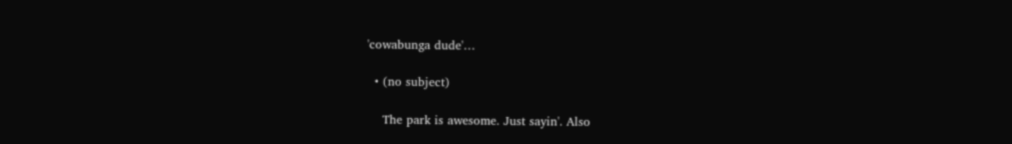'cowabunga dude'…

  • (no subject)

    The park is awesome. Just sayin'. Also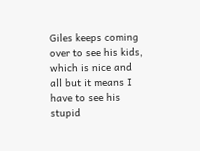Giles keeps coming over to see his kids, which is nice and all but it means I have to see his stupid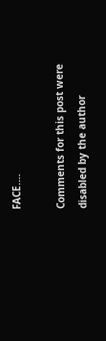FACE.…

Comments for this post were disabled by the author